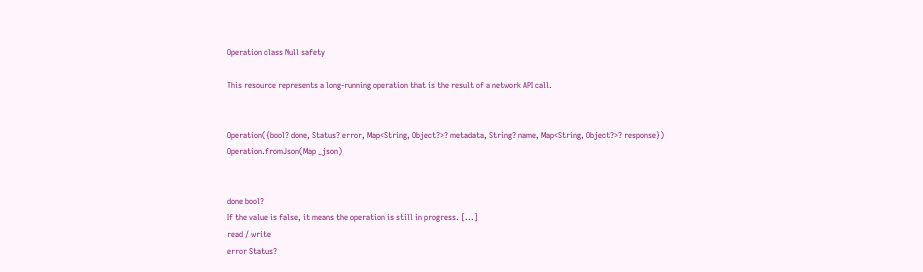Operation class Null safety

This resource represents a long-running operation that is the result of a network API call.


Operation({bool? done, Status? error, Map<String, Object?>? metadata, String? name, Map<String, Object?>? response})
Operation.fromJson(Map _json)


done bool?
If the value is false, it means the operation is still in progress. [...]
read / write
error Status?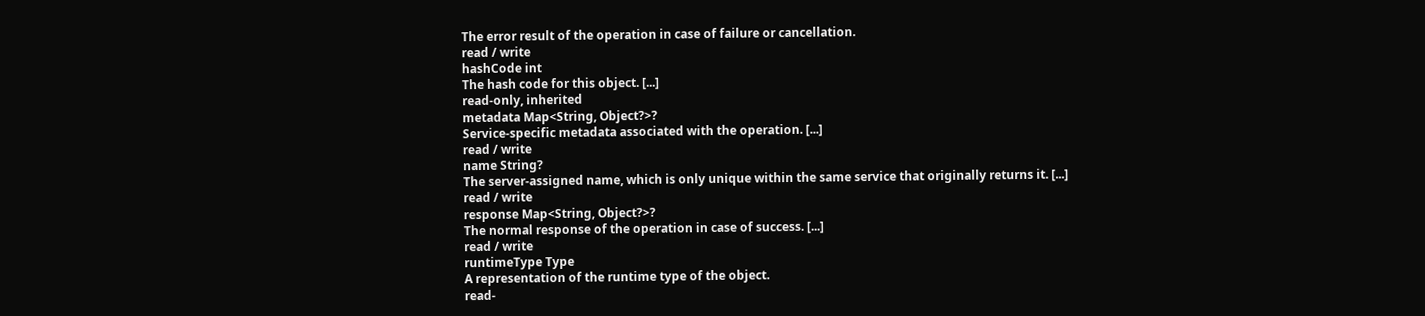The error result of the operation in case of failure or cancellation.
read / write
hashCode int
The hash code for this object. [...]
read-only, inherited
metadata Map<String, Object?>?
Service-specific metadata associated with the operation. [...]
read / write
name String?
The server-assigned name, which is only unique within the same service that originally returns it. [...]
read / write
response Map<String, Object?>?
The normal response of the operation in case of success. [...]
read / write
runtimeType Type
A representation of the runtime type of the object.
read-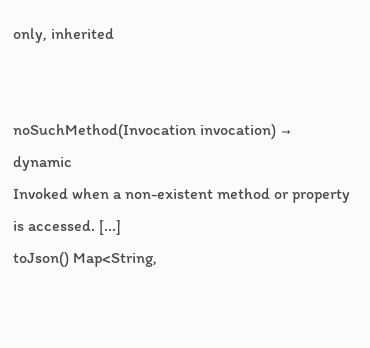only, inherited


noSuchMethod(Invocation invocation) → dynamic
Invoked when a non-existent method or property is accessed. [...]
toJson() Map<String,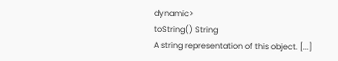dynamic>
toString() String
A string representation of this object. [...]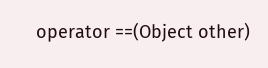operator ==(Object other)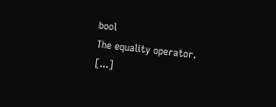bool
The equality operator. [...]